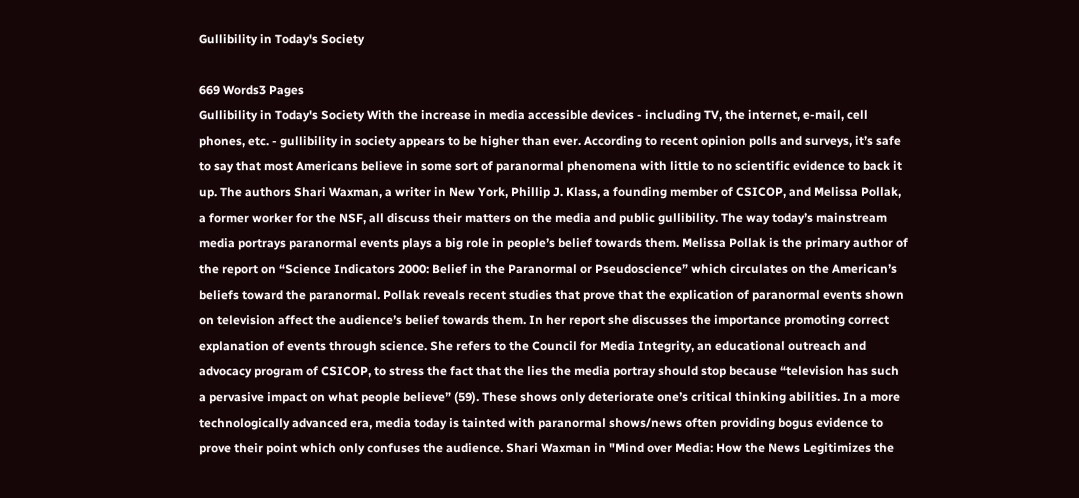Gullibility in Today's Society

669 Words3 Pages
Gullibility in Today's Society With the increase in media accessible devices - including TV, the internet, e-mail, cell phones, etc. - gullibility in society appears to be higher than ever. According to recent opinion polls and surveys, it’s safe to say that most Americans believe in some sort of paranormal phenomena with little to no scientific evidence to back it up. The authors Shari Waxman, a writer in New York, Phillip J. Klass, a founding member of CSICOP, and Melissa Pollak, a former worker for the NSF, all discuss their matters on the media and public gullibility. The way today’s mainstream media portrays paranormal events plays a big role in people’s belief towards them. Melissa Pollak is the primary author of the report on “Science Indicators 2000: Belief in the Paranormal or Pseudoscience” which circulates on the American’s beliefs toward the paranormal. Pollak reveals recent studies that prove that the explication of paranormal events shown on television affect the audience’s belief towards them. In her report she discusses the importance promoting correct explanation of events through science. She refers to the Council for Media Integrity, an educational outreach and advocacy program of CSICOP, to stress the fact that the lies the media portray should stop because “television has such a pervasive impact on what people believe” (59). These shows only deteriorate one’s critical thinking abilities. In a more technologically advanced era, media today is tainted with paranormal shows/news often providing bogus evidence to prove their point which only confuses the audience. Shari Waxman in "Mind over Media: How the News Legitimizes the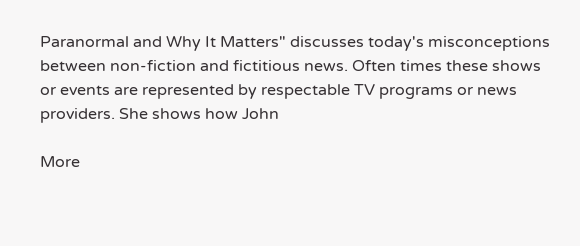Paranormal and Why It Matters" discusses today's misconceptions between non-fiction and fictitious news. Often times these shows or events are represented by respectable TV programs or news providers. She shows how John

More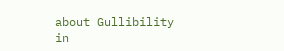about Gullibility in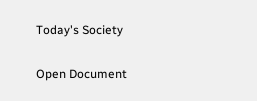Today's Society

Open Document